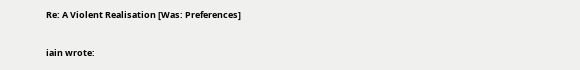Re: A Violent Realisation [Was: Preferences]

iain wrote: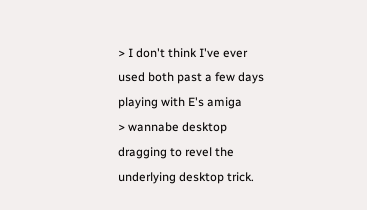> I don't think I've ever used both past a few days playing with E's amiga
> wannabe desktop dragging to revel the underlying desktop trick.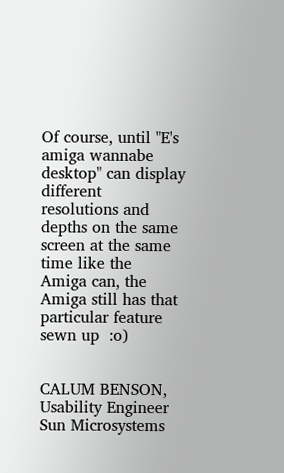Of course, until "E's amiga wannabe desktop" can display different
resolutions and depths on the same screen at the same time like the
Amiga can, the Amiga still has that particular feature sewn up  :o)


CALUM BENSON, Usability Engineer       Sun Microsystems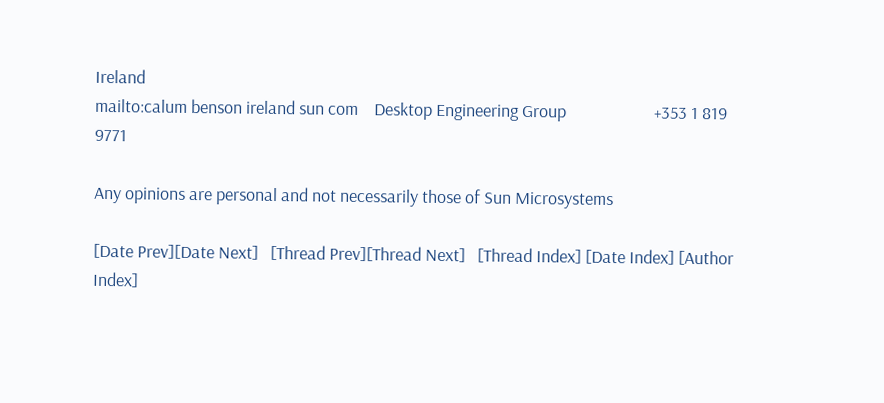Ireland
mailto:calum benson ireland sun com    Desktop Engineering Group                      +353 1 819 9771

Any opinions are personal and not necessarily those of Sun Microsystems

[Date Prev][Date Next]   [Thread Prev][Thread Next]   [Thread Index] [Date Index] [Author Index]